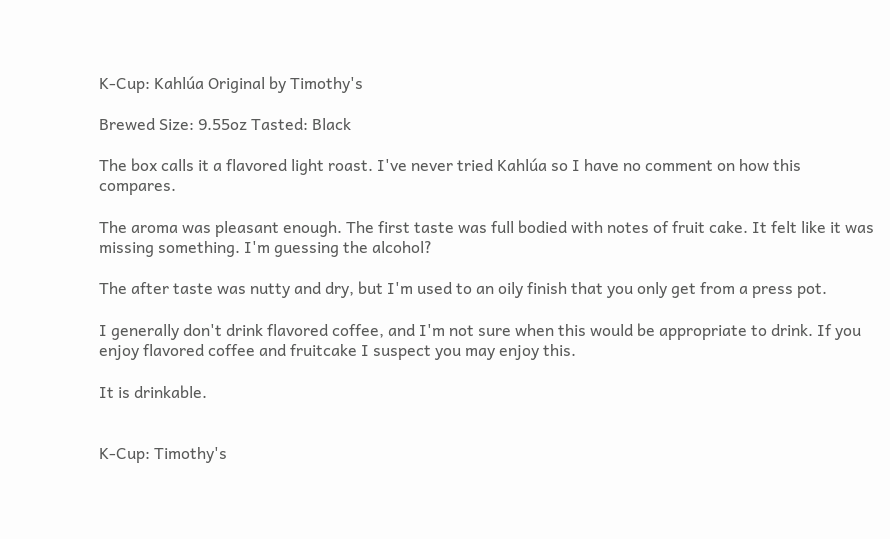K-Cup: Kahlúa Original by Timothy's

Brewed Size: 9.55oz Tasted: Black

The box calls it a flavored light roast. I've never tried Kahlúa so I have no comment on how this compares.

The aroma was pleasant enough. The first taste was full bodied with notes of fruit cake. It felt like it was missing something. I'm guessing the alcohol?

The after taste was nutty and dry, but I'm used to an oily finish that you only get from a press pot.

I generally don't drink flavored coffee, and I'm not sure when this would be appropriate to drink. If you enjoy flavored coffee and fruitcake I suspect you may enjoy this.

It is drinkable.


K-Cup: Timothy's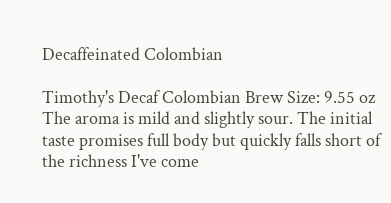Decaffeinated Colombian

Timothy's Decaf Colombian Brew Size: 9.55 oz The aroma is mild and slightly sour. The initial taste promises full body but quickly falls short of the richness I've come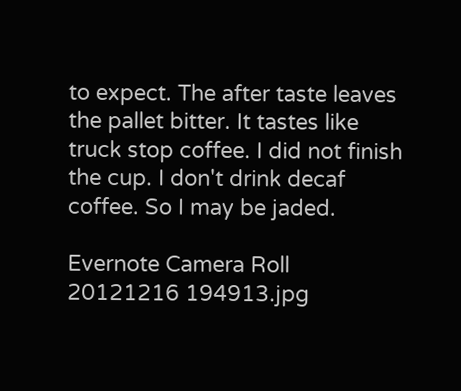to expect. The after taste leaves the pallet bitter. It tastes like truck stop coffee. I did not finish the cup. I don't drink decaf coffee. So I may be jaded.

Evernote Camera Roll 20121216 194913.jpg